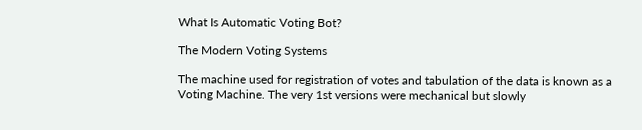What Is Automatic Voting Bot?

The Modern Voting Systems

The machine used for registration of votes and tabulation of the data is known as a Voting Machine. The very 1st versions were mechanical but slowly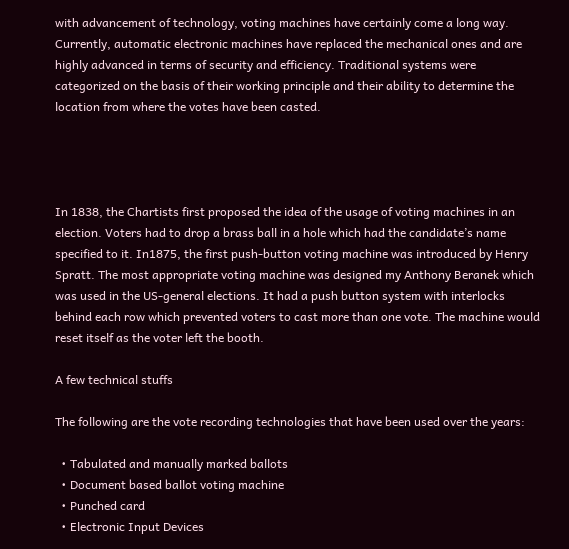with advancement of technology, voting machines have certainly come a long way. Currently, automatic electronic machines have replaced the mechanical ones and are highly advanced in terms of security and efficiency. Traditional systems were categorized on the basis of their working principle and their ability to determine the location from where the votes have been casted.




In 1838, the Chartists first proposed the idea of the usage of voting machines in an election. Voters had to drop a brass ball in a hole which had the candidate’s name specified to it. In1875, the first push-button voting machine was introduced by Henry Spratt. The most appropriate voting machine was designed my Anthony Beranek which was used in the US-general elections. It had a push button system with interlocks behind each row which prevented voters to cast more than one vote. The machine would reset itself as the voter left the booth.

A few technical stuffs

The following are the vote recording technologies that have been used over the years:

  • Tabulated and manually marked ballots
  • Document based ballot voting machine
  • Punched card
  • Electronic Input Devices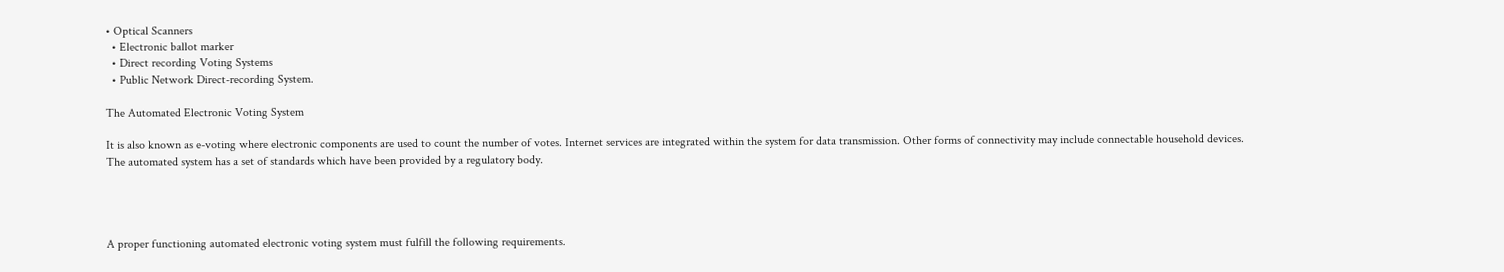• Optical Scanners
  • Electronic ballot marker
  • Direct recording Voting Systems
  • Public Network Direct-recording System.

The Automated Electronic Voting System

It is also known as e-voting where electronic components are used to count the number of votes. Internet services are integrated within the system for data transmission. Other forms of connectivity may include connectable household devices. The automated system has a set of standards which have been provided by a regulatory body.




A proper functioning automated electronic voting system must fulfill the following requirements.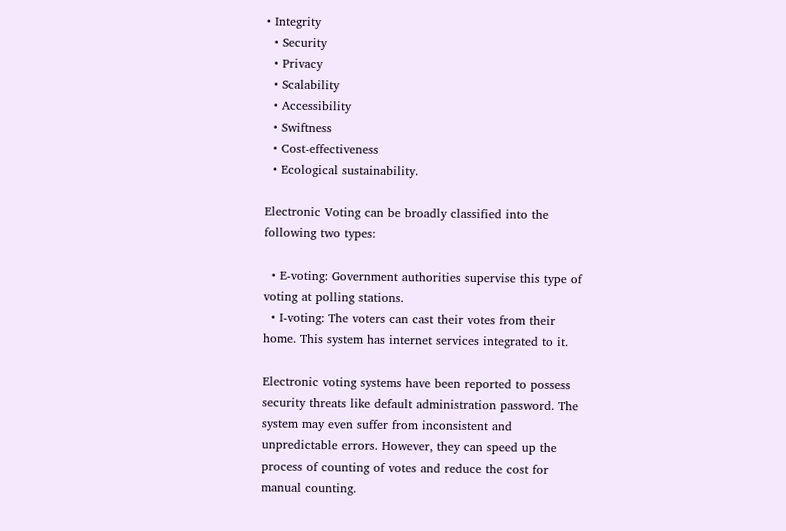• Integrity
  • Security
  • Privacy
  • Scalability
  • Accessibility
  • Swiftness
  • Cost-effectiveness
  • Ecological sustainability.

Electronic Voting can be broadly classified into the following two types:

  • E-voting: Government authorities supervise this type of voting at polling stations.
  • I-voting: The voters can cast their votes from their home. This system has internet services integrated to it.

Electronic voting systems have been reported to possess security threats like default administration password. The system may even suffer from inconsistent and unpredictable errors. However, they can speed up the process of counting of votes and reduce the cost for manual counting.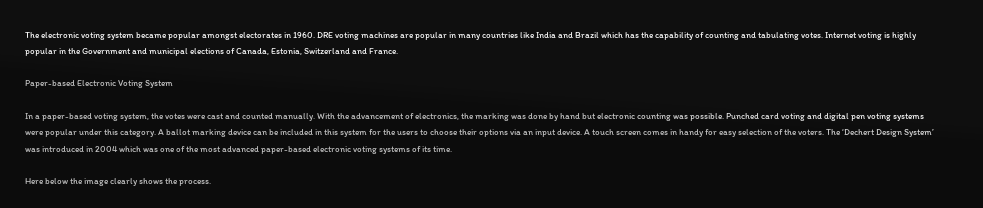The electronic voting system became popular amongst electorates in 1960. DRE voting machines are popular in many countries like India and Brazil which has the capability of counting and tabulating votes. Internet voting is highly popular in the Government and municipal elections of Canada, Estonia, Switzerland and France.

Paper-based Electronic Voting System

In a paper-based voting system, the votes were cast and counted manually. With the advancement of electronics, the marking was done by hand but electronic counting was possible. Punched card voting and digital pen voting systems were popular under this category. A ballot marking device can be included in this system for the users to choose their options via an input device. A touch screen comes in handy for easy selection of the voters. The ‘Dechert Design System’ was introduced in 2004 which was one of the most advanced paper-based electronic voting systems of its time.

Here below the image clearly shows the process.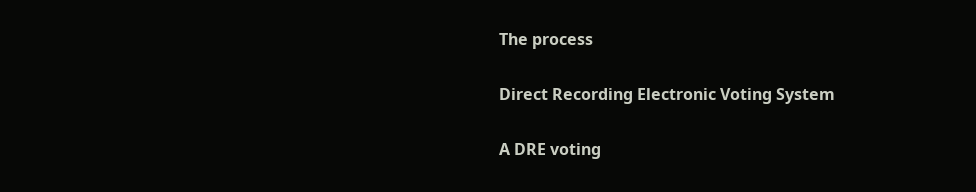The process

Direct Recording Electronic Voting System

A DRE voting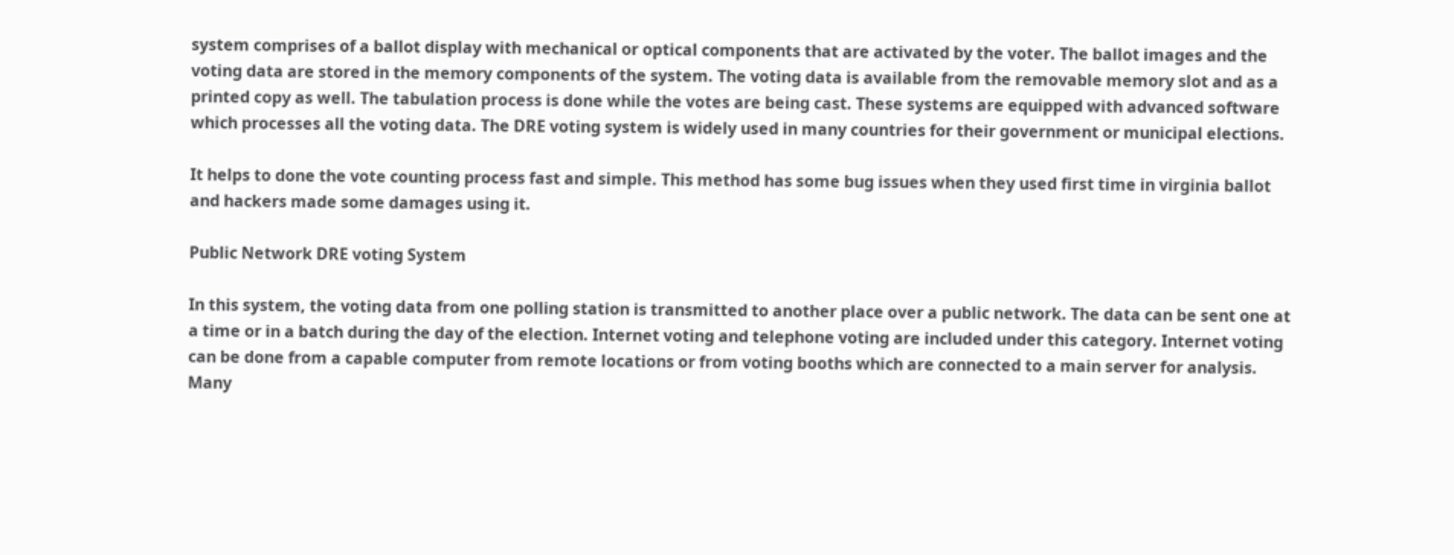system comprises of a ballot display with mechanical or optical components that are activated by the voter. The ballot images and the voting data are stored in the memory components of the system. The voting data is available from the removable memory slot and as a printed copy as well. The tabulation process is done while the votes are being cast. These systems are equipped with advanced software which processes all the voting data. The DRE voting system is widely used in many countries for their government or municipal elections.

It helps to done the vote counting process fast and simple. This method has some bug issues when they used first time in virginia ballot and hackers made some damages using it.

Public Network DRE voting System

In this system, the voting data from one polling station is transmitted to another place over a public network. The data can be sent one at a time or in a batch during the day of the election. Internet voting and telephone voting are included under this category. Internet voting can be done from a capable computer from remote locations or from voting booths which are connected to a main server for analysis. Many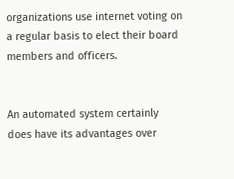organizations use internet voting on a regular basis to elect their board members and officers.


An automated system certainly does have its advantages over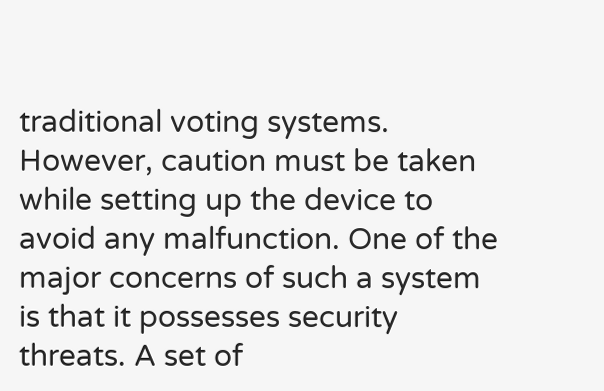traditional voting systems. However, caution must be taken while setting up the device to avoid any malfunction. One of the major concerns of such a system is that it possesses security threats. A set of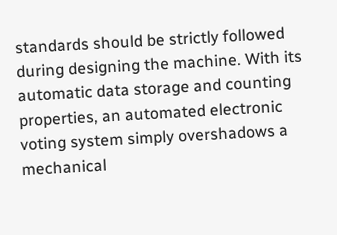standards should be strictly followed during designing the machine. With its automatic data storage and counting properties, an automated electronic voting system simply overshadows a mechanical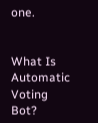one.


What Is Automatic Voting Bot?